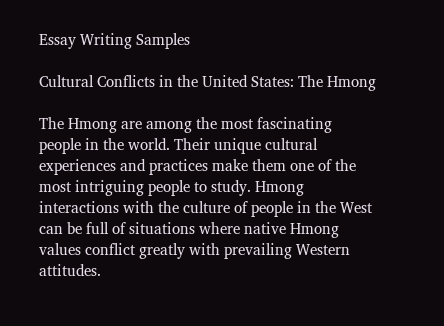Essay Writing Samples

Cultural Conflicts in the United States: The Hmong

The Hmong are among the most fascinating people in the world. Their unique cultural experiences and practices make them one of the most intriguing people to study. Hmong interactions with the culture of people in the West can be full of situations where native Hmong values conflict greatly with prevailing Western attitudes.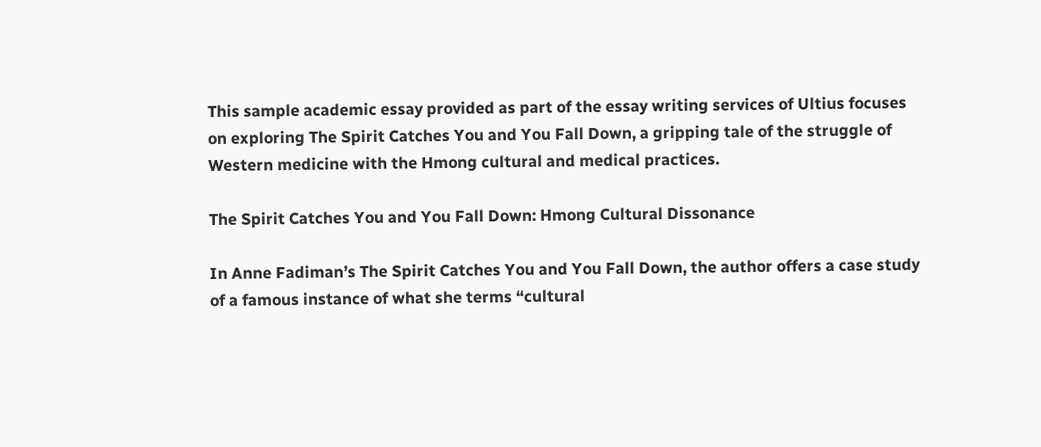This sample academic essay provided as part of the essay writing services of Ultius focuses on exploring The Spirit Catches You and You Fall Down, a gripping tale of the struggle of Western medicine with the Hmong cultural and medical practices.

The Spirit Catches You and You Fall Down: Hmong Cultural Dissonance

In Anne Fadiman’s The Spirit Catches You and You Fall Down, the author offers a case study of a famous instance of what she terms “cultural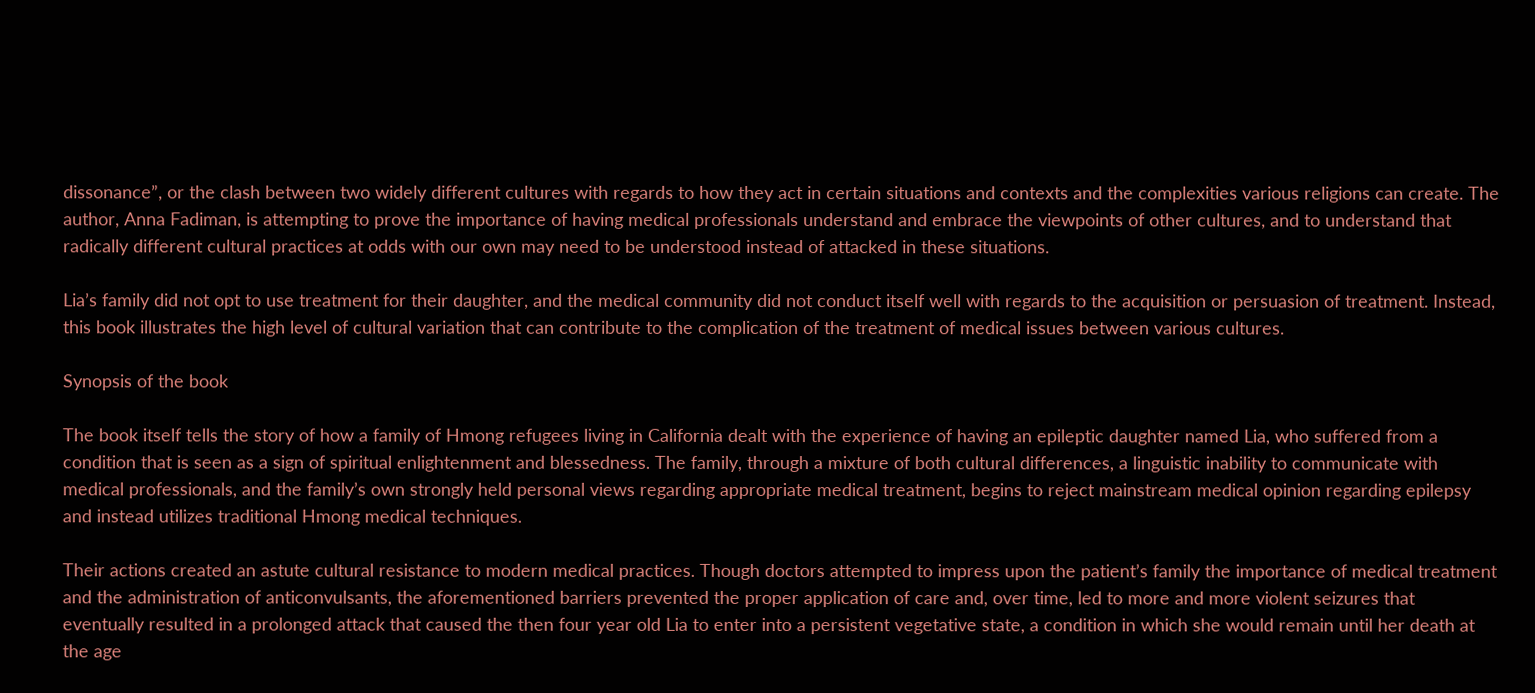dissonance”, or the clash between two widely different cultures with regards to how they act in certain situations and contexts and the complexities various religions can create. The author, Anna Fadiman, is attempting to prove the importance of having medical professionals understand and embrace the viewpoints of other cultures, and to understand that radically different cultural practices at odds with our own may need to be understood instead of attacked in these situations.

Lia’s family did not opt to use treatment for their daughter, and the medical community did not conduct itself well with regards to the acquisition or persuasion of treatment. Instead, this book illustrates the high level of cultural variation that can contribute to the complication of the treatment of medical issues between various cultures.

Synopsis of the book

The book itself tells the story of how a family of Hmong refugees living in California dealt with the experience of having an epileptic daughter named Lia, who suffered from a condition that is seen as a sign of spiritual enlightenment and blessedness. The family, through a mixture of both cultural differences, a linguistic inability to communicate with medical professionals, and the family’s own strongly held personal views regarding appropriate medical treatment, begins to reject mainstream medical opinion regarding epilepsy and instead utilizes traditional Hmong medical techniques.

Their actions created an astute cultural resistance to modern medical practices. Though doctors attempted to impress upon the patient’s family the importance of medical treatment and the administration of anticonvulsants, the aforementioned barriers prevented the proper application of care and, over time, led to more and more violent seizures that eventually resulted in a prolonged attack that caused the then four year old Lia to enter into a persistent vegetative state, a condition in which she would remain until her death at the age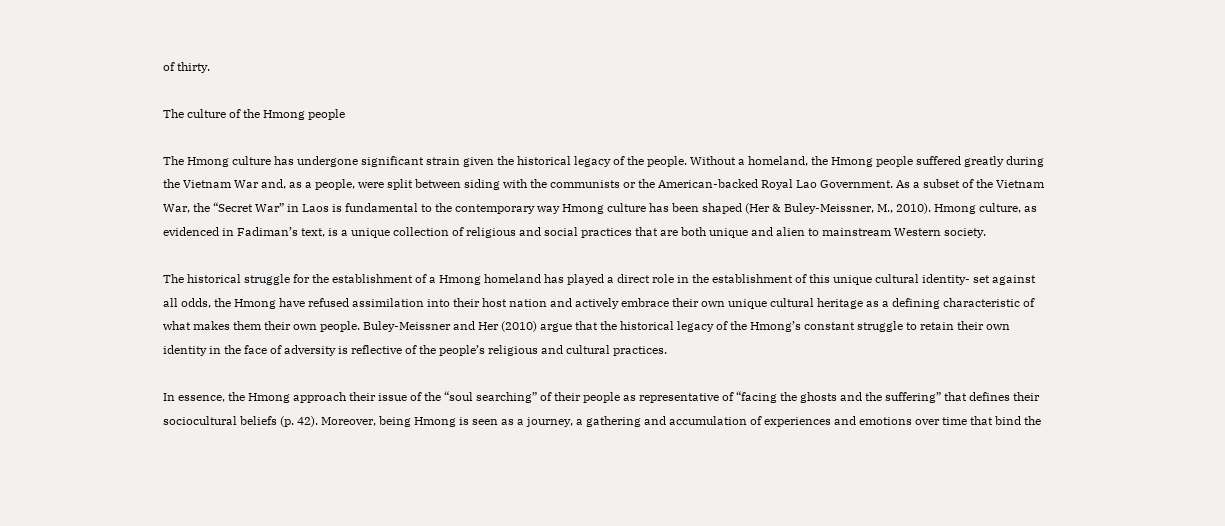of thirty.

The culture of the Hmong people

The Hmong culture has undergone significant strain given the historical legacy of the people. Without a homeland, the Hmong people suffered greatly during the Vietnam War and, as a people, were split between siding with the communists or the American-backed Royal Lao Government. As a subset of the Vietnam War, the “Secret War” in Laos is fundamental to the contemporary way Hmong culture has been shaped (Her & Buley-Meissner, M., 2010). Hmong culture, as evidenced in Fadiman’s text, is a unique collection of religious and social practices that are both unique and alien to mainstream Western society.

The historical struggle for the establishment of a Hmong homeland has played a direct role in the establishment of this unique cultural identity- set against all odds, the Hmong have refused assimilation into their host nation and actively embrace their own unique cultural heritage as a defining characteristic of what makes them their own people. Buley-Meissner and Her (2010) argue that the historical legacy of the Hmong’s constant struggle to retain their own identity in the face of adversity is reflective of the people’s religious and cultural practices.

In essence, the Hmong approach their issue of the “soul searching” of their people as representative of “facing the ghosts and the suffering” that defines their sociocultural beliefs (p. 42). Moreover, being Hmong is seen as a journey, a gathering and accumulation of experiences and emotions over time that bind the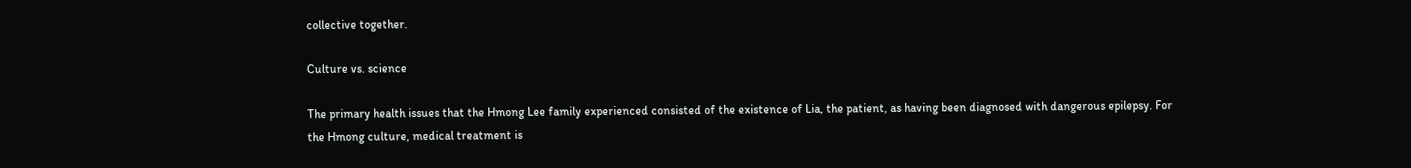collective together.

Culture vs. science

The primary health issues that the Hmong Lee family experienced consisted of the existence of Lia, the patient, as having been diagnosed with dangerous epilepsy. For the Hmong culture, medical treatment is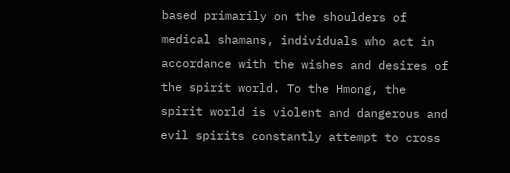based primarily on the shoulders of medical shamans, individuals who act in accordance with the wishes and desires of the spirit world. To the Hmong, the spirit world is violent and dangerous and evil spirits constantly attempt to cross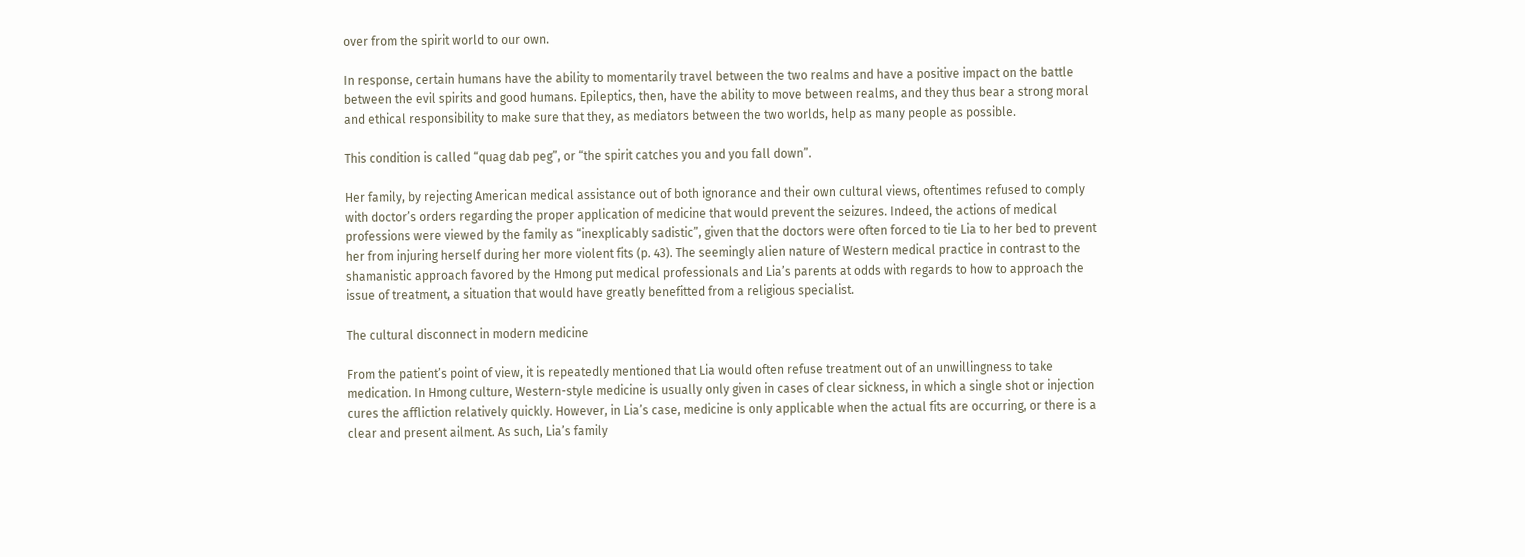over from the spirit world to our own.

In response, certain humans have the ability to momentarily travel between the two realms and have a positive impact on the battle between the evil spirits and good humans. Epileptics, then, have the ability to move between realms, and they thus bear a strong moral and ethical responsibility to make sure that they, as mediators between the two worlds, help as many people as possible.

This condition is called “quag dab peg”, or “the spirit catches you and you fall down”.

Her family, by rejecting American medical assistance out of both ignorance and their own cultural views, oftentimes refused to comply with doctor’s orders regarding the proper application of medicine that would prevent the seizures. Indeed, the actions of medical professions were viewed by the family as “inexplicably sadistic”, given that the doctors were often forced to tie Lia to her bed to prevent her from injuring herself during her more violent fits (p. 43). The seemingly alien nature of Western medical practice in contrast to the shamanistic approach favored by the Hmong put medical professionals and Lia’s parents at odds with regards to how to approach the issue of treatment, a situation that would have greatly benefitted from a religious specialist.

The cultural disconnect in modern medicine

From the patient’s point of view, it is repeatedly mentioned that Lia would often refuse treatment out of an unwillingness to take medication. In Hmong culture, Western-style medicine is usually only given in cases of clear sickness, in which a single shot or injection cures the affliction relatively quickly. However, in Lia’s case, medicine is only applicable when the actual fits are occurring, or there is a clear and present ailment. As such, Lia’s family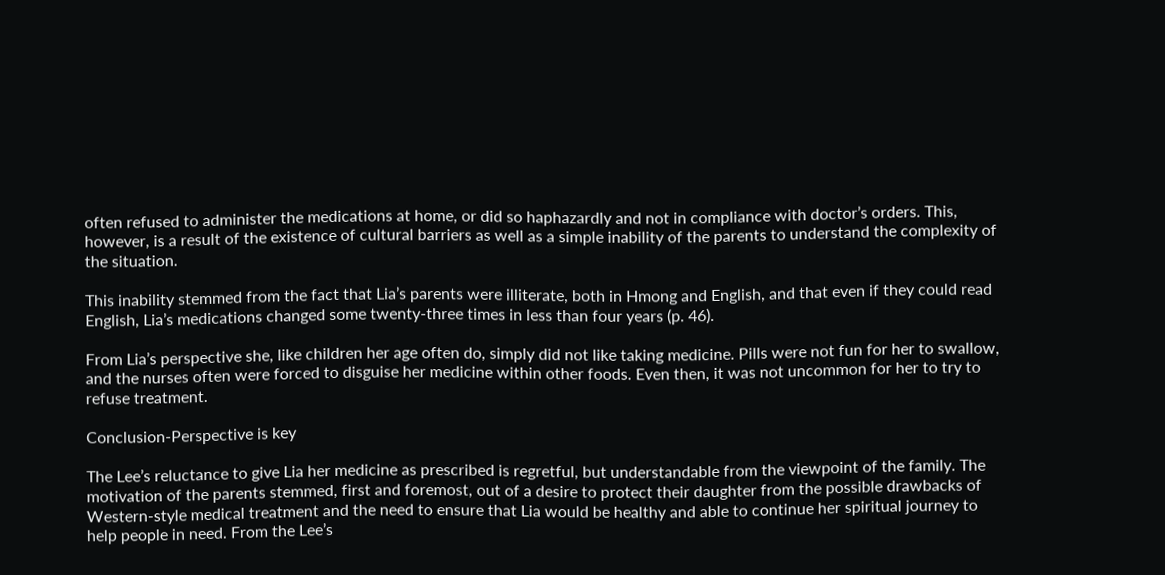often refused to administer the medications at home, or did so haphazardly and not in compliance with doctor’s orders. This, however, is a result of the existence of cultural barriers as well as a simple inability of the parents to understand the complexity of the situation.

This inability stemmed from the fact that Lia’s parents were illiterate, both in Hmong and English, and that even if they could read English, Lia’s medications changed some twenty-three times in less than four years (p. 46).

From Lia’s perspective she, like children her age often do, simply did not like taking medicine. Pills were not fun for her to swallow, and the nurses often were forced to disguise her medicine within other foods. Even then, it was not uncommon for her to try to refuse treatment.

Conclusion-Perspective is key

The Lee’s reluctance to give Lia her medicine as prescribed is regretful, but understandable from the viewpoint of the family. The motivation of the parents stemmed, first and foremost, out of a desire to protect their daughter from the possible drawbacks of Western-style medical treatment and the need to ensure that Lia would be healthy and able to continue her spiritual journey to help people in need. From the Lee’s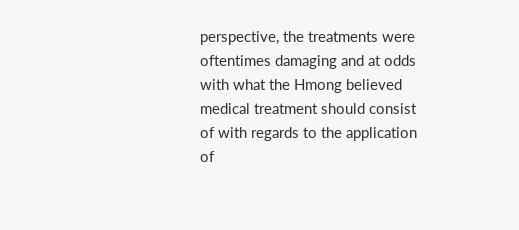perspective, the treatments were oftentimes damaging and at odds with what the Hmong believed medical treatment should consist of with regards to the application of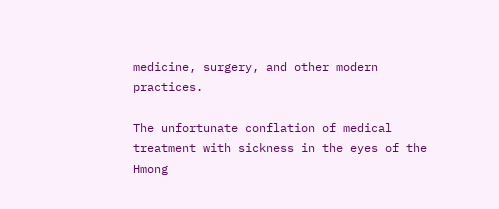medicine, surgery, and other modern practices.

The unfortunate conflation of medical treatment with sickness in the eyes of the Hmong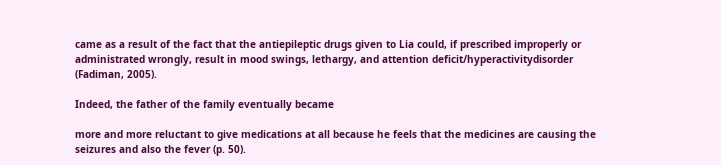came as a result of the fact that the antiepileptic drugs given to Lia could, if prescribed improperly or administrated wrongly, result in mood swings, lethargy, and attention deficit/hyperactivitydisorder (Fadiman, 2005).

Indeed, the father of the family eventually became

more and more reluctant to give medications at all because he feels that the medicines are causing the seizures and also the fever (p. 50).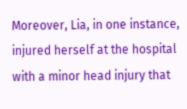Moreover, Lia, in one instance, injured herself at the hospital with a minor head injury that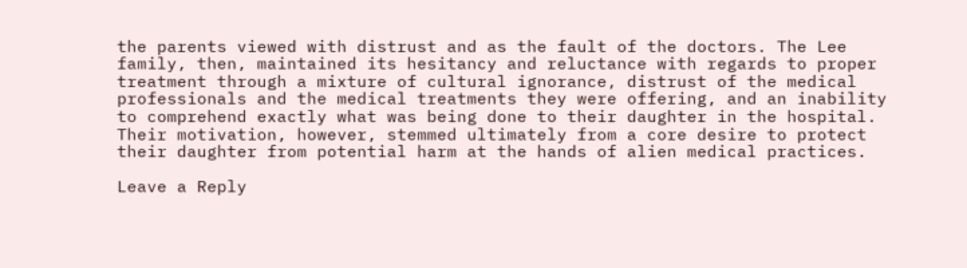the parents viewed with distrust and as the fault of the doctors. The Lee family, then, maintained its hesitancy and reluctance with regards to proper treatment through a mixture of cultural ignorance, distrust of the medical professionals and the medical treatments they were offering, and an inability to comprehend exactly what was being done to their daughter in the hospital. Their motivation, however, stemmed ultimately from a core desire to protect their daughter from potential harm at the hands of alien medical practices.

Leave a Reply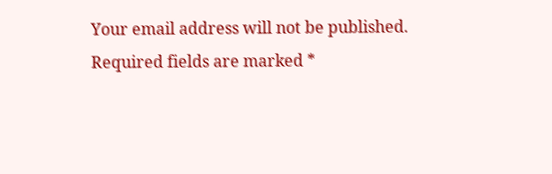Your email address will not be published. Required fields are marked *